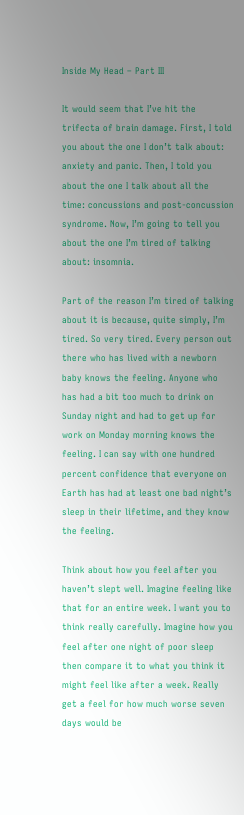Inside My Head – Part III

It would seem that I’ve hit the trifecta of brain damage. First, I told you about the one I don’t talk about: anxiety and panic. Then, I told you about the one I talk about all the time: concussions and post-concussion syndrome. Now, I’m going to tell you about the one I’m tired of talking about: insomnia.

Part of the reason I’m tired of talking about it is because, quite simply, I’m tired. So very tired. Every person out there who has lived with a newborn baby knows the feeling. Anyone who has had a bit too much to drink on Sunday night and had to get up for work on Monday morning knows the feeling. I can say with one hundred percent confidence that everyone on Earth has had at least one bad night’s sleep in their lifetime, and they know the feeling.

Think about how you feel after you haven’t slept well. Imagine feeling like that for an entire week. I want you to think really carefully. Imagine how you feel after one night of poor sleep then compare it to what you think it might feel like after a week. Really get a feel for how much worse seven days would be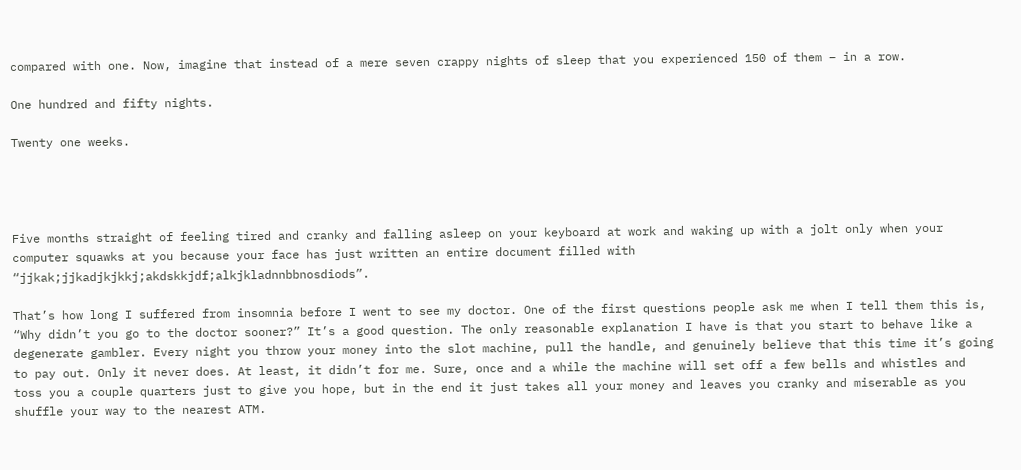compared with one. Now, imagine that instead of a mere seven crappy nights of sleep that you experienced 150 of them – in a row.

One hundred and fifty nights.

Twenty one weeks.




Five months straight of feeling tired and cranky and falling asleep on your keyboard at work and waking up with a jolt only when your computer squawks at you because your face has just written an entire document filled with “jjkak;jjkadjkjkkj;akdskkjdf;alkjkladnnbbnosdiods”.

That’s how long I suffered from insomnia before I went to see my doctor. One of the first questions people ask me when I tell them this is, “Why didn’t you go to the doctor sooner?” It’s a good question. The only reasonable explanation I have is that you start to behave like a degenerate gambler. Every night you throw your money into the slot machine, pull the handle, and genuinely believe that this time it’s going to pay out. Only it never does. At least, it didn’t for me. Sure, once and a while the machine will set off a few bells and whistles and toss you a couple quarters just to give you hope, but in the end it just takes all your money and leaves you cranky and miserable as you shuffle your way to the nearest ATM.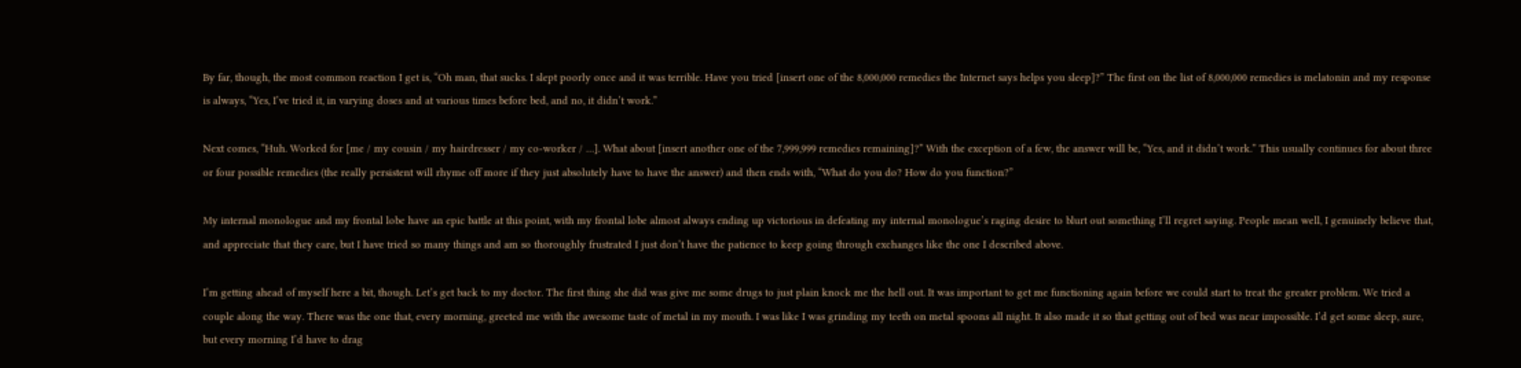By far, though, the most common reaction I get is, “Oh man, that sucks. I slept poorly once and it was terrible. Have you tried [insert one of the 8,000,000 remedies the Internet says helps you sleep]?” The first on the list of 8,000,000 remedies is melatonin and my response is always, “Yes, I’ve tried it, in varying doses and at various times before bed, and no, it didn’t work.”

Next comes, “Huh. Worked for [me / my cousin / my hairdresser / my co-worker / …]. What about [insert another one of the 7,999,999 remedies remaining]?” With the exception of a few, the answer will be, “Yes, and it didn’t work.” This usually continues for about three or four possible remedies (the really persistent will rhyme off more if they just absolutely have to have the answer) and then ends with, “What do you do? How do you function?”

My internal monologue and my frontal lobe have an epic battle at this point, with my frontal lobe almost always ending up victorious in defeating my internal monologue’s raging desire to blurt out something I’ll regret saying. People mean well, I genuinely believe that, and appreciate that they care, but I have tried so many things and am so thoroughly frustrated I just don’t have the patience to keep going through exchanges like the one I described above.

I’m getting ahead of myself here a bit, though. Let’s get back to my doctor. The first thing she did was give me some drugs to just plain knock me the hell out. It was important to get me functioning again before we could start to treat the greater problem. We tried a couple along the way. There was the one that, every morning, greeted me with the awesome taste of metal in my mouth. I was like I was grinding my teeth on metal spoons all night. It also made it so that getting out of bed was near impossible. I’d get some sleep, sure, but every morning I’d have to drag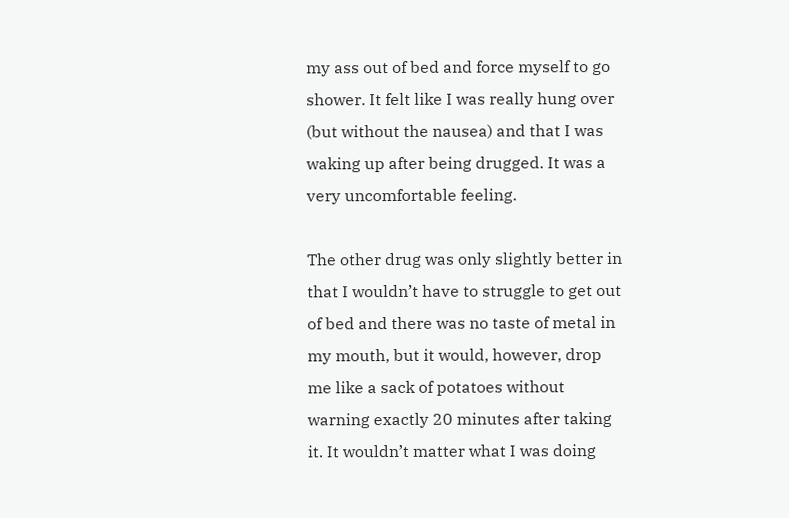my ass out of bed and force myself to go shower. It felt like I was really hung over (but without the nausea) and that I was waking up after being drugged. It was a very uncomfortable feeling.

The other drug was only slightly better in that I wouldn’t have to struggle to get out of bed and there was no taste of metal in my mouth, but it would, however, drop me like a sack of potatoes without warning exactly 20 minutes after taking it. It wouldn’t matter what I was doing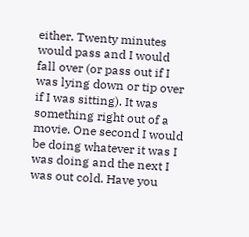either. Twenty minutes would pass and I would fall over (or pass out if I was lying down or tip over if I was sitting). It was something right out of a movie. One second I would be doing whatever it was I was doing and the next I was out cold. Have you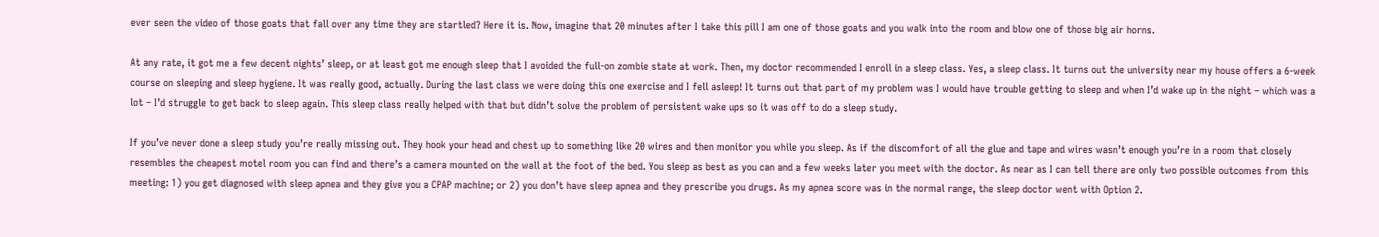ever seen the video of those goats that fall over any time they are startled? Here it is. Now, imagine that 20 minutes after I take this pill I am one of those goats and you walk into the room and blow one of those big air horns.

At any rate, it got me a few decent nights’ sleep, or at least got me enough sleep that I avoided the full-on zombie state at work. Then, my doctor recommended I enroll in a sleep class. Yes, a sleep class. It turns out the university near my house offers a 6-week course on sleeping and sleep hygiene. It was really good, actually. During the last class we were doing this one exercise and I fell asleep! It turns out that part of my problem was I would have trouble getting to sleep and when I’d wake up in the night – which was a lot – I’d struggle to get back to sleep again. This sleep class really helped with that but didn’t solve the problem of persistent wake ups so it was off to do a sleep study.

If you’ve never done a sleep study you’re really missing out. They hook your head and chest up to something like 20 wires and then monitor you while you sleep. As if the discomfort of all the glue and tape and wires wasn’t enough you’re in a room that closely resembles the cheapest motel room you can find and there’s a camera mounted on the wall at the foot of the bed. You sleep as best as you can and a few weeks later you meet with the doctor. As near as I can tell there are only two possible outcomes from this meeting: 1) you get diagnosed with sleep apnea and they give you a CPAP machine; or 2) you don’t have sleep apnea and they prescribe you drugs. As my apnea score was in the normal range, the sleep doctor went with Option 2.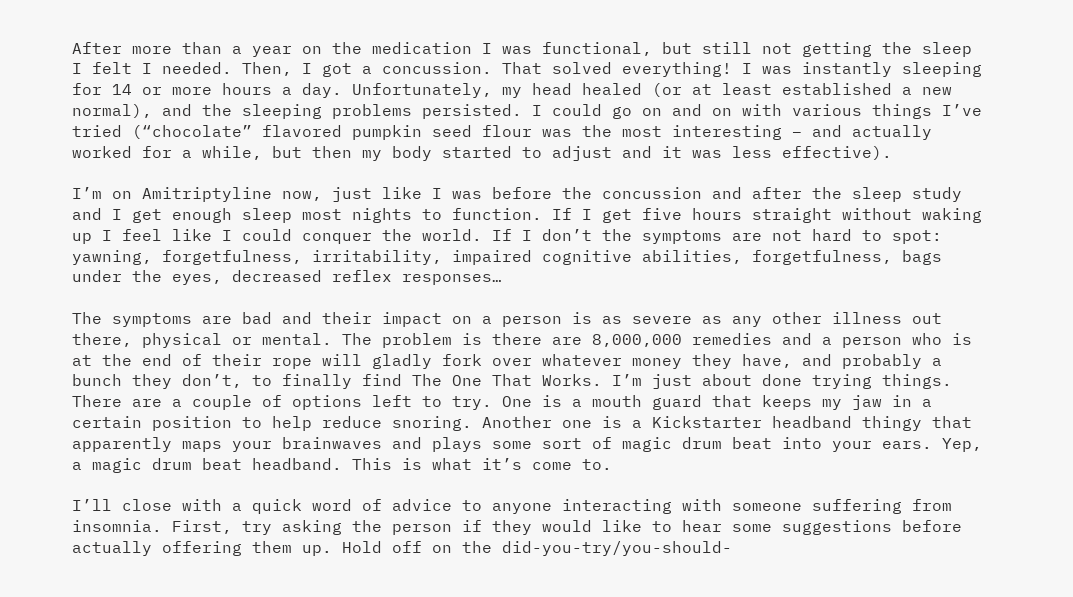After more than a year on the medication I was functional, but still not getting the sleep I felt I needed. Then, I got a concussion. That solved everything! I was instantly sleeping for 14 or more hours a day. Unfortunately, my head healed (or at least established a new normal), and the sleeping problems persisted. I could go on and on with various things I’ve tried (“chocolate” flavored pumpkin seed flour was the most interesting – and actually worked for a while, but then my body started to adjust and it was less effective).

I’m on Amitriptyline now, just like I was before the concussion and after the sleep study and I get enough sleep most nights to function. If I get five hours straight without waking up I feel like I could conquer the world. If I don’t the symptoms are not hard to spot: yawning, forgetfulness, irritability, impaired cognitive abilities, forgetfulness, bags under the eyes, decreased reflex responses…

The symptoms are bad and their impact on a person is as severe as any other illness out there, physical or mental. The problem is there are 8,000,000 remedies and a person who is at the end of their rope will gladly fork over whatever money they have, and probably a bunch they don’t, to finally find The One That Works. I’m just about done trying things. There are a couple of options left to try. One is a mouth guard that keeps my jaw in a certain position to help reduce snoring. Another one is a Kickstarter headband thingy that apparently maps your brainwaves and plays some sort of magic drum beat into your ears. Yep, a magic drum beat headband. This is what it’s come to.

I’ll close with a quick word of advice to anyone interacting with someone suffering from insomnia. First, try asking the person if they would like to hear some suggestions before actually offering them up. Hold off on the did-you-try/you-should-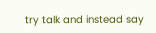try talk and instead say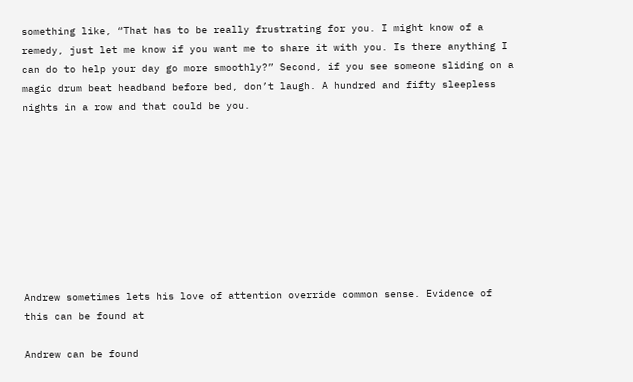something like, “That has to be really frustrating for you. I might know of a remedy, just let me know if you want me to share it with you. Is there anything I can do to help your day go more smoothly?” Second, if you see someone sliding on a magic drum beat headband before bed, don’t laugh. A hundred and fifty sleepless nights in a row and that could be you.









Andrew sometimes lets his love of attention override common sense. Evidence of this can be found at

Andrew can be found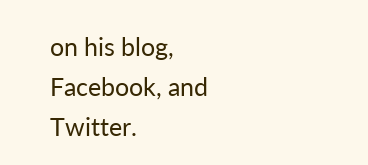on his blog, Facebook, and Twitter.